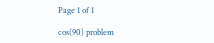Page 1 of 1

cos(90) problem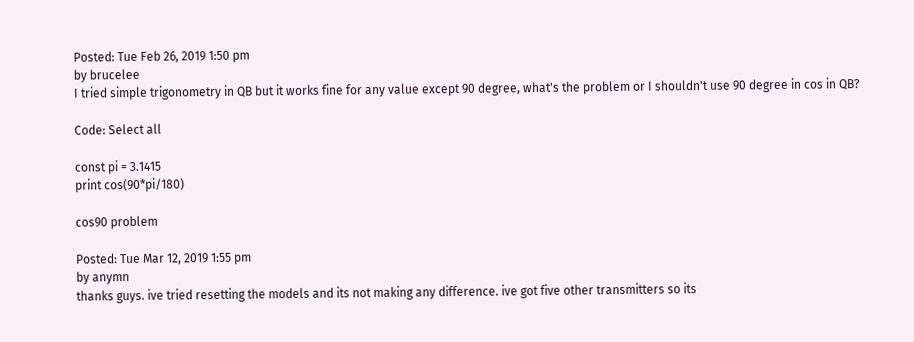Posted: Tue Feb 26, 2019 1:50 pm
by brucelee
I tried simple trigonometry in QB but it works fine for any value except 90 degree, what's the problem or I shouldn't use 90 degree in cos in QB?

Code: Select all

const pi = 3.1415
print cos(90*pi/180)

cos90 problem

Posted: Tue Mar 12, 2019 1:55 pm
by anymn
thanks guys. ive tried resetting the models and its not making any difference. ive got five other transmitters so its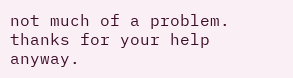not much of a problem. thanks for your help anyway.